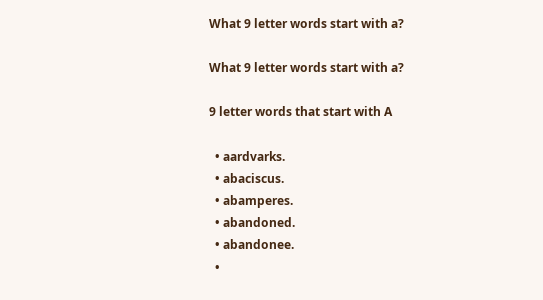What 9 letter words start with a?

What 9 letter words start with a?

9 letter words that start with A

  • aardvarks.
  • abaciscus.
  • abamperes.
  • abandoned.
  • abandonee.
  •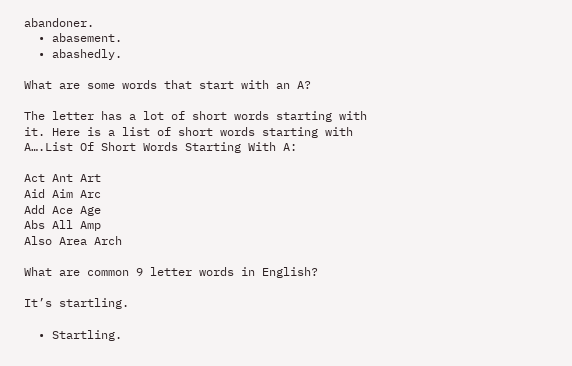abandoner.
  • abasement.
  • abashedly.

What are some words that start with an A?

The letter has a lot of short words starting with it. Here is a list of short words starting with A….List Of Short Words Starting With A:

Act Ant Art
Aid Aim Arc
Add Ace Age
Abs All Amp
Also Area Arch

What are common 9 letter words in English?

It’s startling.

  • Startling.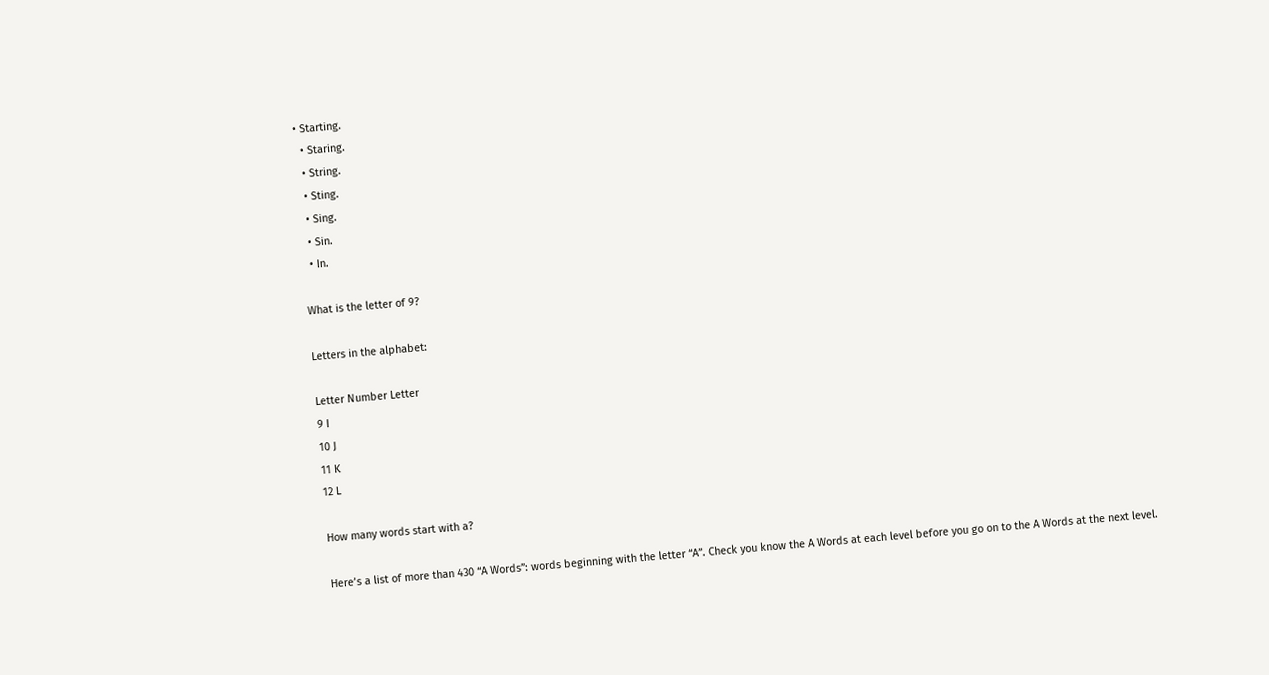• Starting.
  • Staring.
  • String.
  • Sting.
  • Sing.
  • Sin.
  • In.

What is the letter of 9?

Letters in the alphabet:

Letter Number Letter
9 I
10 J
11 K
12 L

How many words start with a?

Here’s a list of more than 430 “A Words”: words beginning with the letter “A”. Check you know the A Words at each level before you go on to the A Words at the next level.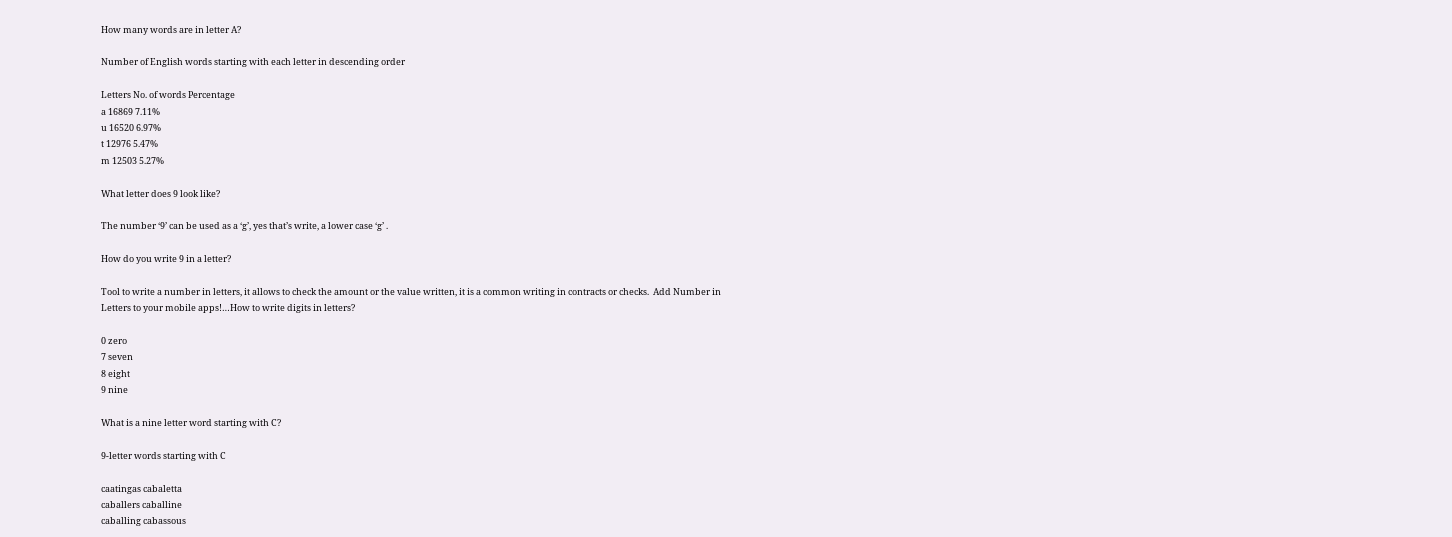How many words are in letter A?

Number of English words starting with each letter in descending order

Letters No. of words Percentage
a 16869 7.11%
u 16520 6.97%
t 12976 5.47%
m 12503 5.27%

What letter does 9 look like?

The number ‘9’ can be used as a ‘g’, yes that’s write, a lower case ‘g’ .

How do you write 9 in a letter?

Tool to write a number in letters, it allows to check the amount or the value written, it is a common writing in contracts or checks.  Add Number in Letters to your mobile apps!…How to write digits in letters?

0 zero
7 seven
8 eight
9 nine

What is a nine letter word starting with C?

9-letter words starting with C

caatingas cabaletta
caballers caballine
caballing cabassous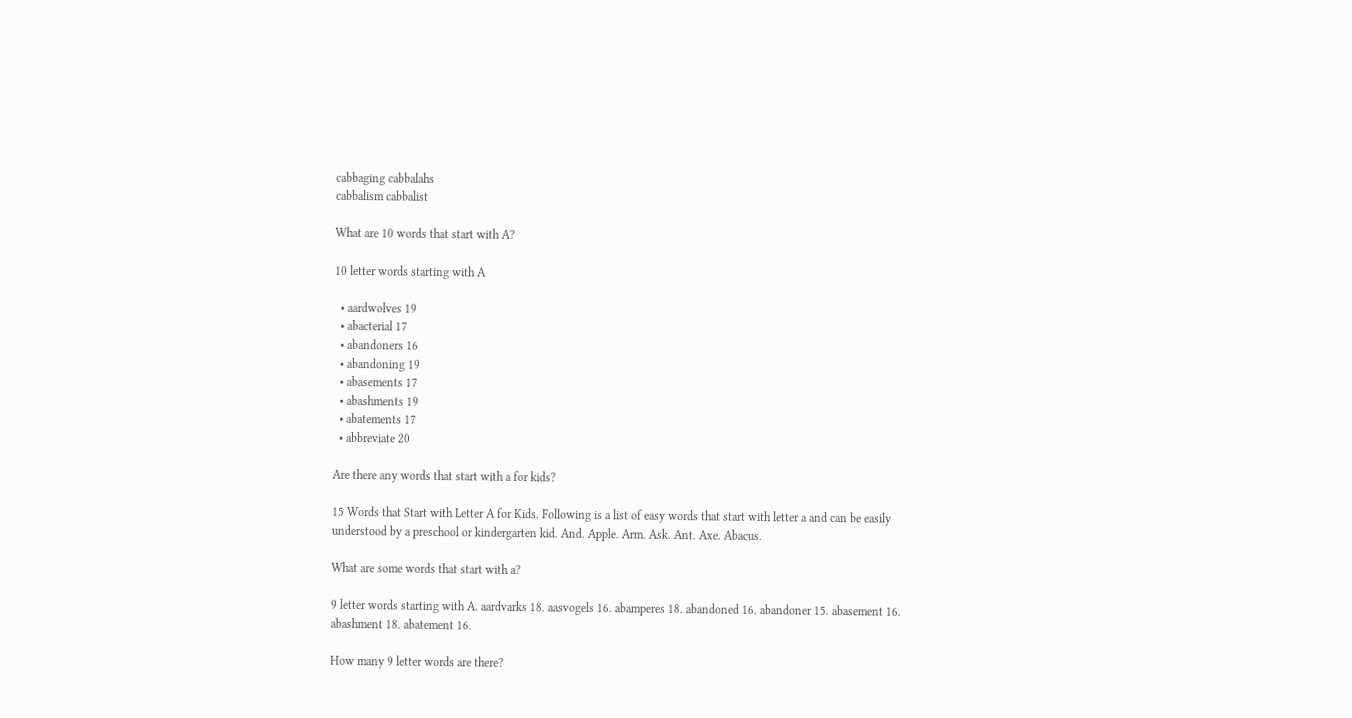cabbaging cabbalahs
cabbalism cabbalist

What are 10 words that start with A?

10 letter words starting with A

  • aardwolves 19
  • abacterial 17
  • abandoners 16
  • abandoning 19
  • abasements 17
  • abashments 19
  • abatements 17
  • abbreviate 20

Are there any words that start with a for kids?

15 Words that Start with Letter A for Kids. Following is a list of easy words that start with letter a and can be easily understood by a preschool or kindergarten kid. And. Apple. Arm. Ask. Ant. Axe. Abacus.

What are some words that start with a?

9 letter words starting with A. aardvarks 18. aasvogels 16. abamperes 18. abandoned 16. abandoner 15. abasement 16. abashment 18. abatement 16.

How many 9 letter words are there?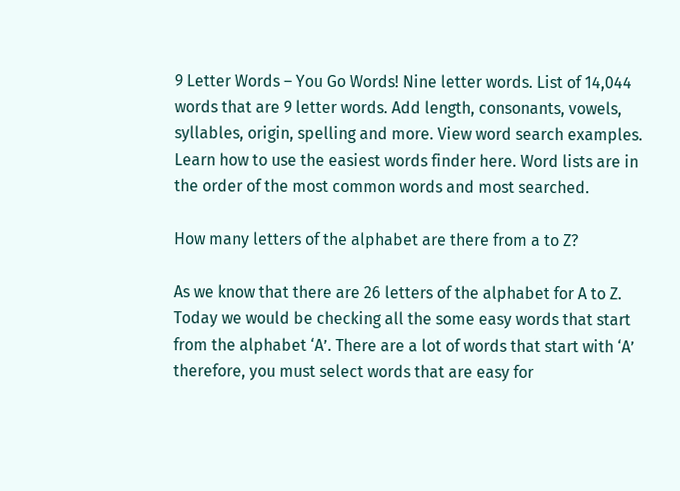9 Letter Words – You Go Words! Nine letter words. List of 14,044 words that are 9 letter words. Add length, consonants, vowels, syllables, origin, spelling and more. View word search examples. Learn how to use the easiest words finder here. Word lists are in the order of the most common words and most searched.

How many letters of the alphabet are there from a to Z?

As we know that there are 26 letters of the alphabet for A to Z. Today we would be checking all the some easy words that start from the alphabet ‘A’. There are a lot of words that start with ‘A’ therefore, you must select words that are easy for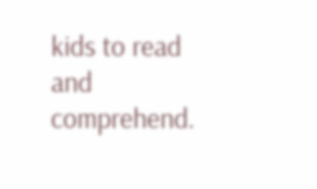kids to read and comprehend.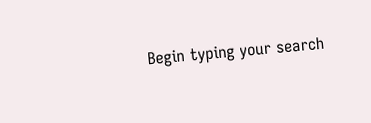Begin typing your search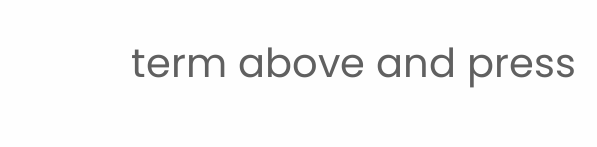term above and press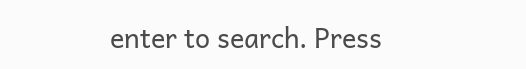enter to search. Press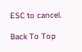ESC to cancel.

Back To Top